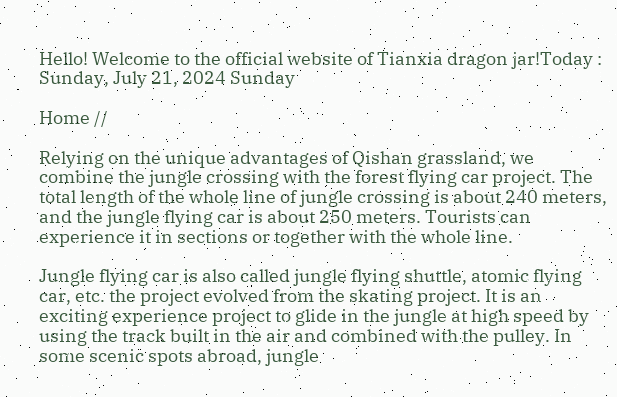Hello! Welcome to the official website of Tianxia dragon jar!Today : Sunday, July 21, 2024 Sunday

Home //

Relying on the unique advantages of Qishan grassland, we combine the jungle crossing with the forest flying car project. The total length of the whole line of jungle crossing is about 240 meters, and the jungle flying car is about 250 meters. Tourists can experience it in sections or together with the whole line.

Jungle flying car is also called jungle flying shuttle, atomic flying car, etc. the project evolved from the skating project. It is an exciting experience project to glide in the jungle at high speed by using the track built in the air and combined with the pulley. In some scenic spots abroad, jungle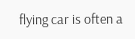flying car is often a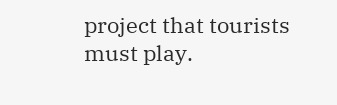project that tourists must play.